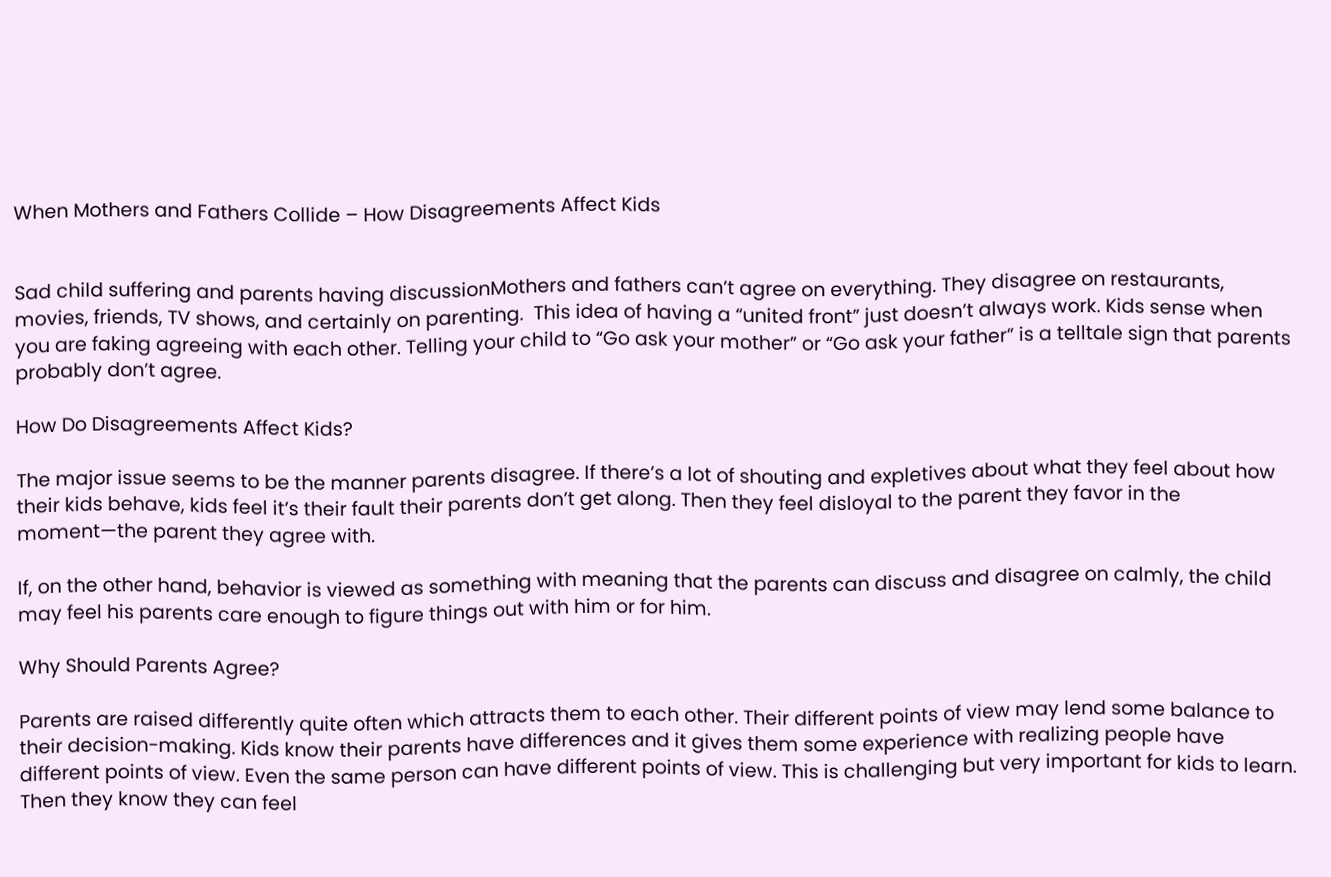When Mothers and Fathers Collide – How Disagreements Affect Kids


Sad child suffering and parents having discussionMothers and fathers can’t agree on everything. They disagree on restaurants, movies, friends, TV shows, and certainly on parenting.  This idea of having a “united front” just doesn’t always work. Kids sense when you are faking agreeing with each other. Telling your child to “Go ask your mother” or “Go ask your father” is a telltale sign that parents probably don’t agree.

How Do Disagreements Affect Kids?

The major issue seems to be the manner parents disagree. If there’s a lot of shouting and expletives about what they feel about how their kids behave, kids feel it’s their fault their parents don’t get along. Then they feel disloyal to the parent they favor in the moment—the parent they agree with.

If, on the other hand, behavior is viewed as something with meaning that the parents can discuss and disagree on calmly, the child may feel his parents care enough to figure things out with him or for him.

Why Should Parents Agree?

Parents are raised differently quite often which attracts them to each other. Their different points of view may lend some balance to their decision-making. Kids know their parents have differences and it gives them some experience with realizing people have different points of view. Even the same person can have different points of view. This is challenging but very important for kids to learn. Then they know they can feel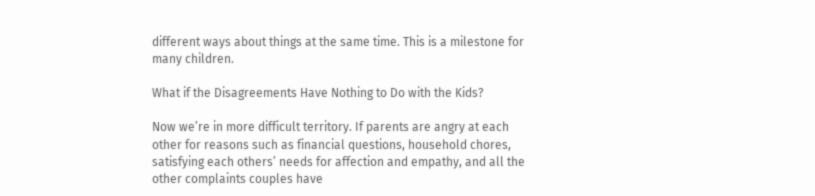different ways about things at the same time. This is a milestone for many children.

What if the Disagreements Have Nothing to Do with the Kids?

Now we’re in more difficult territory. If parents are angry at each other for reasons such as financial questions, household chores, satisfying each others’ needs for affection and empathy, and all the other complaints couples have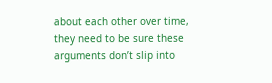about each other over time, they need to be sure these arguments don’t slip into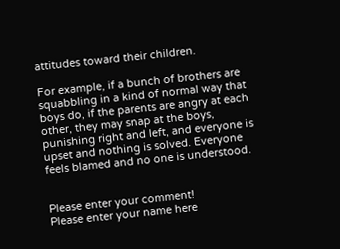attitudes toward their children.

For example, if a bunch of brothers are squabbling in a kind of normal way that boys do, if the parents are angry at each other, they may snap at the boys, punishing right and left, and everyone is upset and nothing is solved. Everyone feels blamed and no one is understood.


Please enter your comment!
Please enter your name here